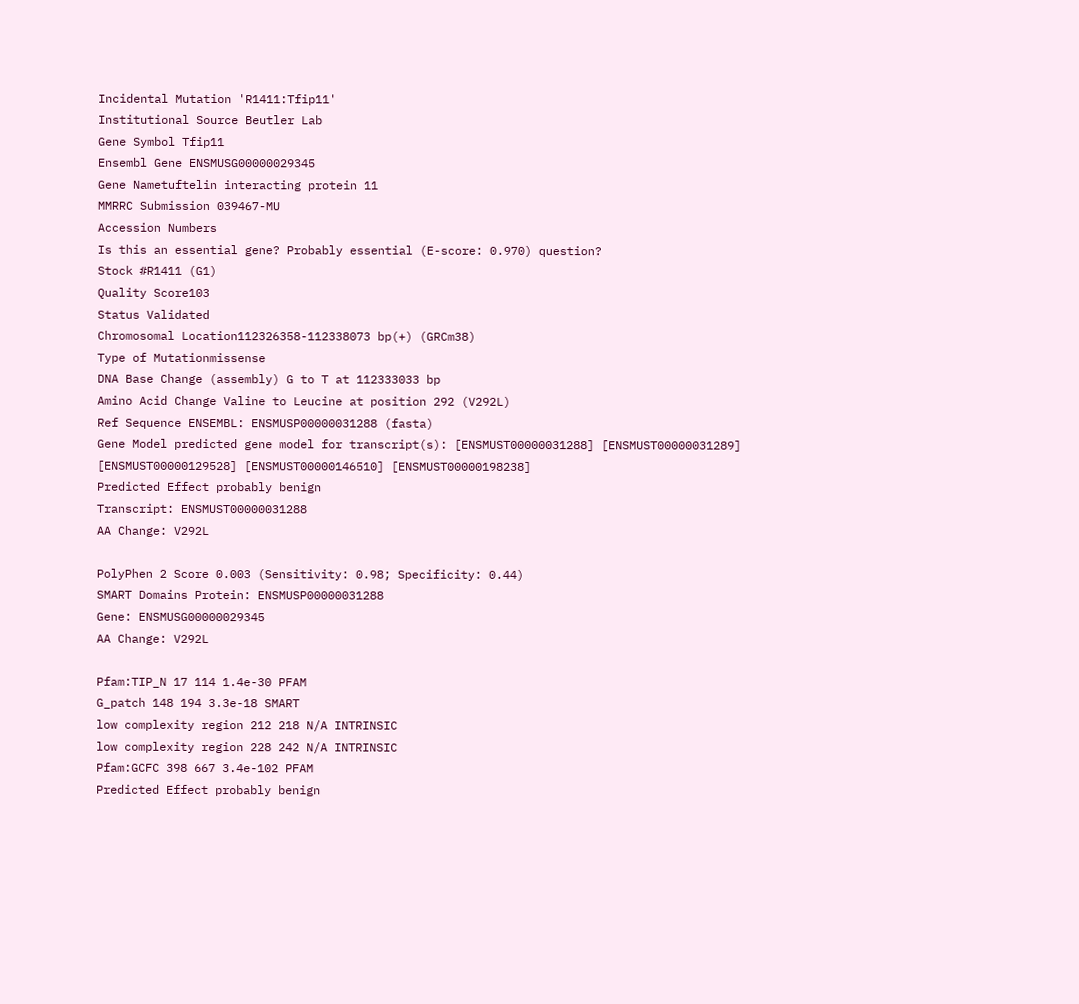Incidental Mutation 'R1411:Tfip11'
Institutional Source Beutler Lab
Gene Symbol Tfip11
Ensembl Gene ENSMUSG00000029345
Gene Nametuftelin interacting protein 11
MMRRC Submission 039467-MU
Accession Numbers
Is this an essential gene? Probably essential (E-score: 0.970) question?
Stock #R1411 (G1)
Quality Score103
Status Validated
Chromosomal Location112326358-112338073 bp(+) (GRCm38)
Type of Mutationmissense
DNA Base Change (assembly) G to T at 112333033 bp
Amino Acid Change Valine to Leucine at position 292 (V292L)
Ref Sequence ENSEMBL: ENSMUSP00000031288 (fasta)
Gene Model predicted gene model for transcript(s): [ENSMUST00000031288] [ENSMUST00000031289] [ENSMUST00000129528] [ENSMUST00000146510] [ENSMUST00000198238]
Predicted Effect probably benign
Transcript: ENSMUST00000031288
AA Change: V292L

PolyPhen 2 Score 0.003 (Sensitivity: 0.98; Specificity: 0.44)
SMART Domains Protein: ENSMUSP00000031288
Gene: ENSMUSG00000029345
AA Change: V292L

Pfam:TIP_N 17 114 1.4e-30 PFAM
G_patch 148 194 3.3e-18 SMART
low complexity region 212 218 N/A INTRINSIC
low complexity region 228 242 N/A INTRINSIC
Pfam:GCFC 398 667 3.4e-102 PFAM
Predicted Effect probably benign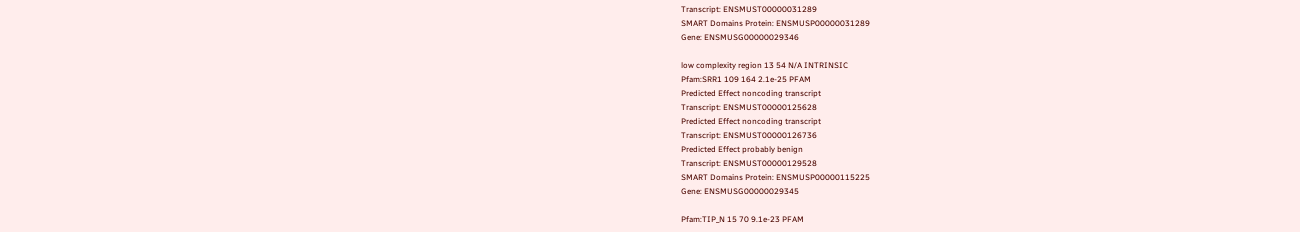Transcript: ENSMUST00000031289
SMART Domains Protein: ENSMUSP00000031289
Gene: ENSMUSG00000029346

low complexity region 13 54 N/A INTRINSIC
Pfam:SRR1 109 164 2.1e-25 PFAM
Predicted Effect noncoding transcript
Transcript: ENSMUST00000125628
Predicted Effect noncoding transcript
Transcript: ENSMUST00000126736
Predicted Effect probably benign
Transcript: ENSMUST00000129528
SMART Domains Protein: ENSMUSP00000115225
Gene: ENSMUSG00000029345

Pfam:TIP_N 15 70 9.1e-23 PFAM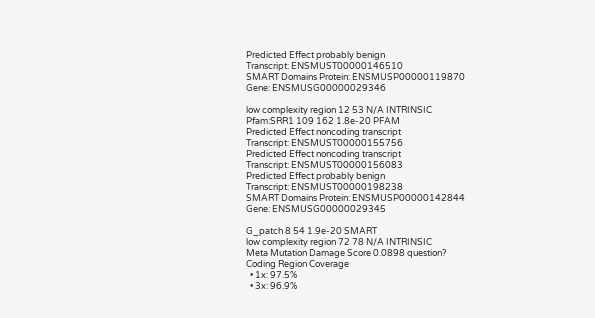Predicted Effect probably benign
Transcript: ENSMUST00000146510
SMART Domains Protein: ENSMUSP00000119870
Gene: ENSMUSG00000029346

low complexity region 12 53 N/A INTRINSIC
Pfam:SRR1 109 162 1.8e-20 PFAM
Predicted Effect noncoding transcript
Transcript: ENSMUST00000155756
Predicted Effect noncoding transcript
Transcript: ENSMUST00000156083
Predicted Effect probably benign
Transcript: ENSMUST00000198238
SMART Domains Protein: ENSMUSP00000142844
Gene: ENSMUSG00000029345

G_patch 8 54 1.9e-20 SMART
low complexity region 72 78 N/A INTRINSIC
Meta Mutation Damage Score 0.0898 question?
Coding Region Coverage
  • 1x: 97.5%
  • 3x: 96.9%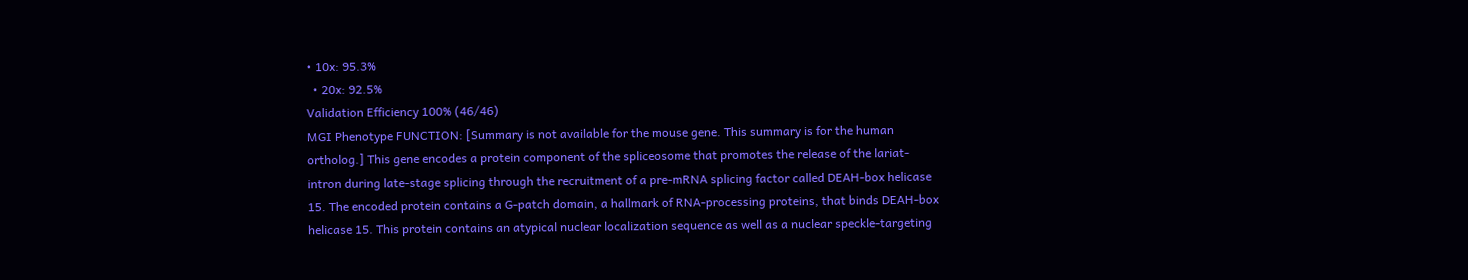• 10x: 95.3%
  • 20x: 92.5%
Validation Efficiency 100% (46/46)
MGI Phenotype FUNCTION: [Summary is not available for the mouse gene. This summary is for the human ortholog.] This gene encodes a protein component of the spliceosome that promotes the release of the lariat-intron during late-stage splicing through the recruitment of a pre-mRNA splicing factor called DEAH-box helicase 15. The encoded protein contains a G-patch domain, a hallmark of RNA-processing proteins, that binds DEAH-box helicase 15. This protein contains an atypical nuclear localization sequence as well as a nuclear speckle-targeting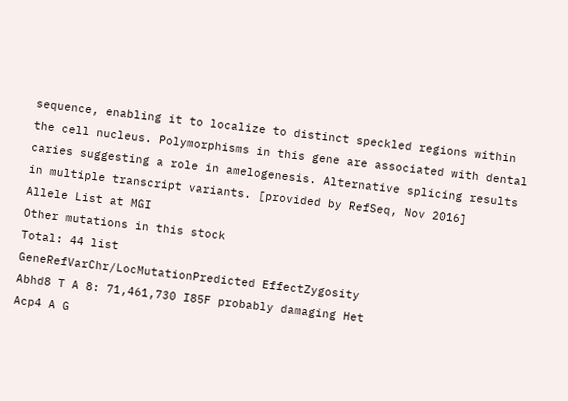sequence, enabling it to localize to distinct speckled regions within the cell nucleus. Polymorphisms in this gene are associated with dental caries suggesting a role in amelogenesis. Alternative splicing results in multiple transcript variants. [provided by RefSeq, Nov 2016]
Allele List at MGI
Other mutations in this stock
Total: 44 list
GeneRefVarChr/LocMutationPredicted EffectZygosity
Abhd8 T A 8: 71,461,730 I85F probably damaging Het
Acp4 A G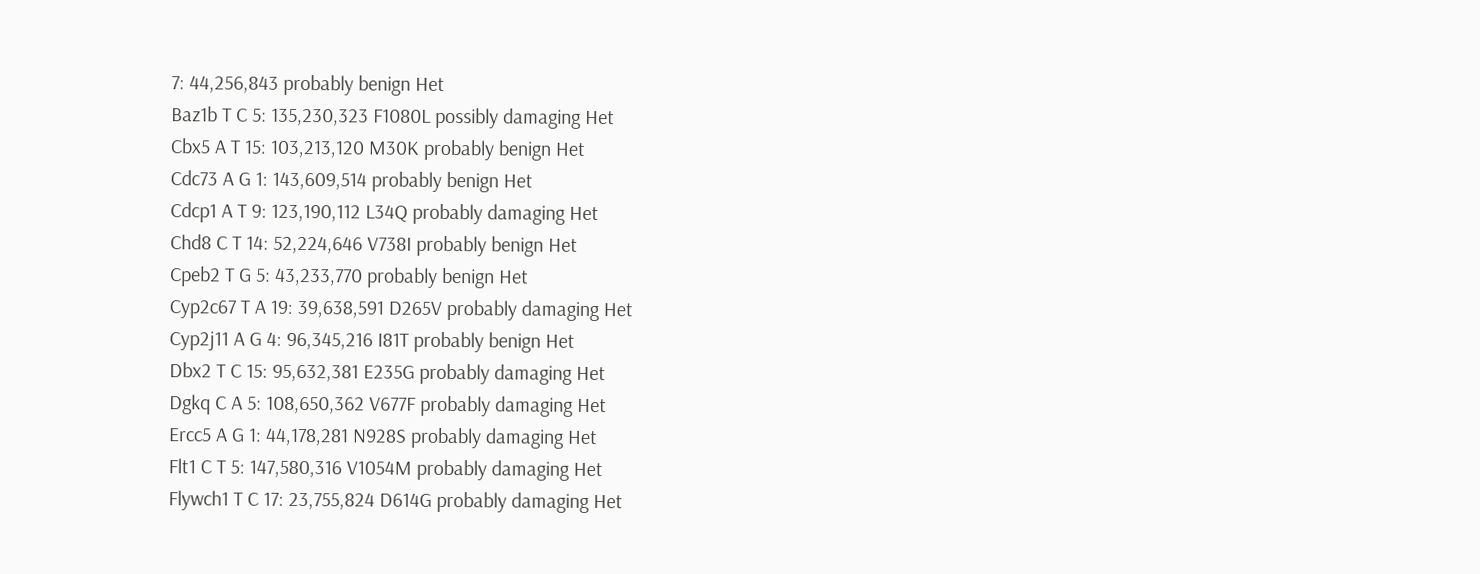7: 44,256,843 probably benign Het
Baz1b T C 5: 135,230,323 F1080L possibly damaging Het
Cbx5 A T 15: 103,213,120 M30K probably benign Het
Cdc73 A G 1: 143,609,514 probably benign Het
Cdcp1 A T 9: 123,190,112 L34Q probably damaging Het
Chd8 C T 14: 52,224,646 V738I probably benign Het
Cpeb2 T G 5: 43,233,770 probably benign Het
Cyp2c67 T A 19: 39,638,591 D265V probably damaging Het
Cyp2j11 A G 4: 96,345,216 I81T probably benign Het
Dbx2 T C 15: 95,632,381 E235G probably damaging Het
Dgkq C A 5: 108,650,362 V677F probably damaging Het
Ercc5 A G 1: 44,178,281 N928S probably damaging Het
Flt1 C T 5: 147,580,316 V1054M probably damaging Het
Flywch1 T C 17: 23,755,824 D614G probably damaging Het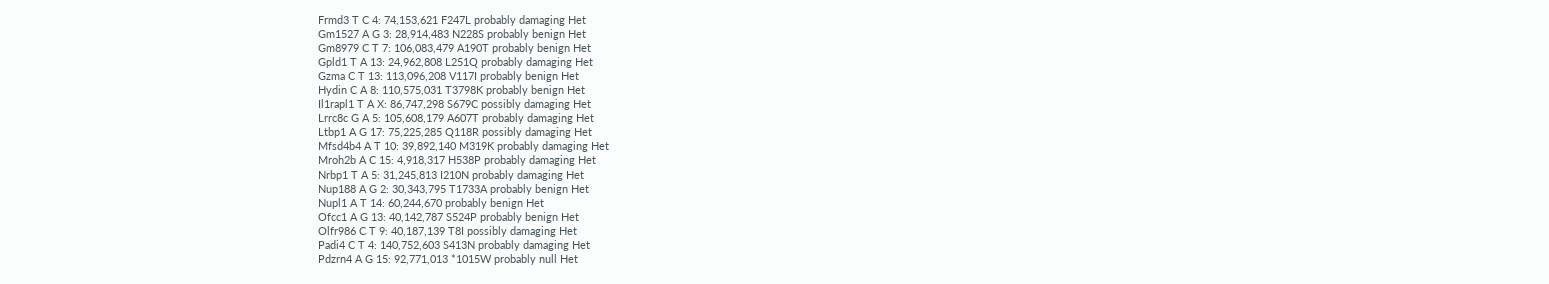Frmd3 T C 4: 74,153,621 F247L probably damaging Het
Gm1527 A G 3: 28,914,483 N228S probably benign Het
Gm8979 C T 7: 106,083,479 A190T probably benign Het
Gpld1 T A 13: 24,962,808 L251Q probably damaging Het
Gzma C T 13: 113,096,208 V117I probably benign Het
Hydin C A 8: 110,575,031 T3798K probably benign Het
Il1rapl1 T A X: 86,747,298 S679C possibly damaging Het
Lrrc8c G A 5: 105,608,179 A607T probably damaging Het
Ltbp1 A G 17: 75,225,285 Q118R possibly damaging Het
Mfsd4b4 A T 10: 39,892,140 M319K probably damaging Het
Mroh2b A C 15: 4,918,317 H538P probably damaging Het
Nrbp1 T A 5: 31,245,813 I210N probably damaging Het
Nup188 A G 2: 30,343,795 T1733A probably benign Het
Nupl1 A T 14: 60,244,670 probably benign Het
Ofcc1 A G 13: 40,142,787 S524P probably benign Het
Olfr986 C T 9: 40,187,139 T8I possibly damaging Het
Padi4 C T 4: 140,752,603 S413N probably damaging Het
Pdzrn4 A G 15: 92,771,013 *1015W probably null Het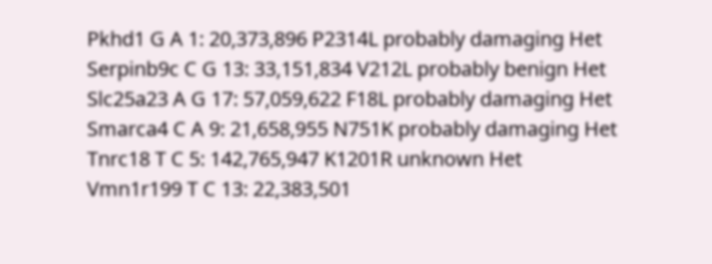Pkhd1 G A 1: 20,373,896 P2314L probably damaging Het
Serpinb9c C G 13: 33,151,834 V212L probably benign Het
Slc25a23 A G 17: 57,059,622 F18L probably damaging Het
Smarca4 C A 9: 21,658,955 N751K probably damaging Het
Tnrc18 T C 5: 142,765,947 K1201R unknown Het
Vmn1r199 T C 13: 22,383,501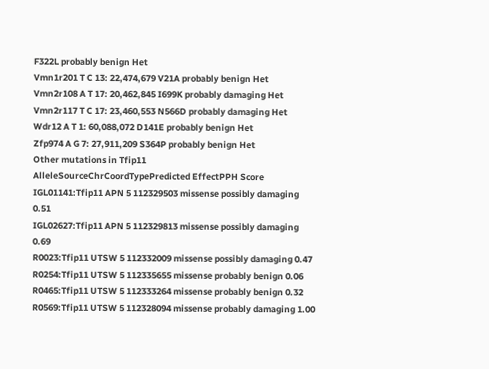F322L probably benign Het
Vmn1r201 T C 13: 22,474,679 V21A probably benign Het
Vmn2r108 A T 17: 20,462,845 I699K probably damaging Het
Vmn2r117 T C 17: 23,460,553 N566D probably damaging Het
Wdr12 A T 1: 60,088,072 D141E probably benign Het
Zfp974 A G 7: 27,911,209 S364P probably benign Het
Other mutations in Tfip11
AlleleSourceChrCoordTypePredicted EffectPPH Score
IGL01141:Tfip11 APN 5 112329503 missense possibly damaging 0.51
IGL02627:Tfip11 APN 5 112329813 missense possibly damaging 0.69
R0023:Tfip11 UTSW 5 112332009 missense possibly damaging 0.47
R0254:Tfip11 UTSW 5 112335655 missense probably benign 0.06
R0465:Tfip11 UTSW 5 112333264 missense probably benign 0.32
R0569:Tfip11 UTSW 5 112328094 missense probably damaging 1.00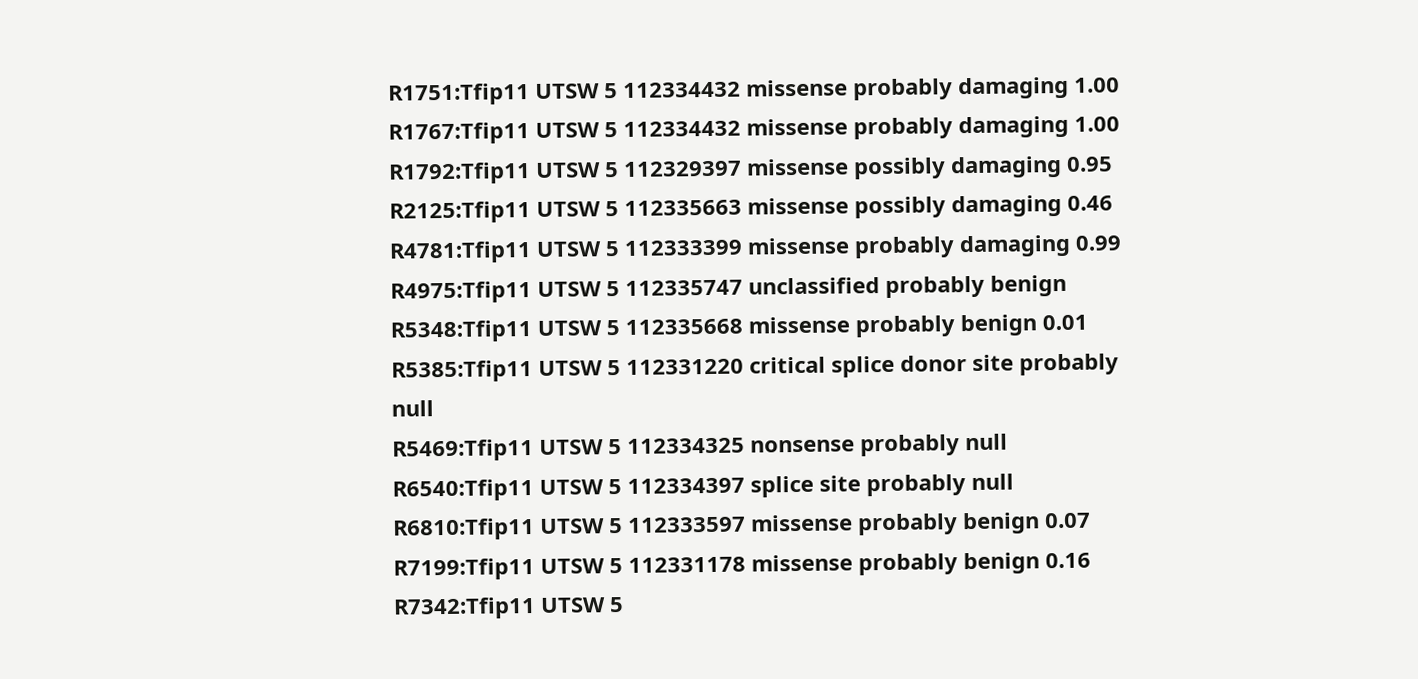R1751:Tfip11 UTSW 5 112334432 missense probably damaging 1.00
R1767:Tfip11 UTSW 5 112334432 missense probably damaging 1.00
R1792:Tfip11 UTSW 5 112329397 missense possibly damaging 0.95
R2125:Tfip11 UTSW 5 112335663 missense possibly damaging 0.46
R4781:Tfip11 UTSW 5 112333399 missense probably damaging 0.99
R4975:Tfip11 UTSW 5 112335747 unclassified probably benign
R5348:Tfip11 UTSW 5 112335668 missense probably benign 0.01
R5385:Tfip11 UTSW 5 112331220 critical splice donor site probably null
R5469:Tfip11 UTSW 5 112334325 nonsense probably null
R6540:Tfip11 UTSW 5 112334397 splice site probably null
R6810:Tfip11 UTSW 5 112333597 missense probably benign 0.07
R7199:Tfip11 UTSW 5 112331178 missense probably benign 0.16
R7342:Tfip11 UTSW 5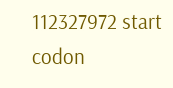112327972 start codon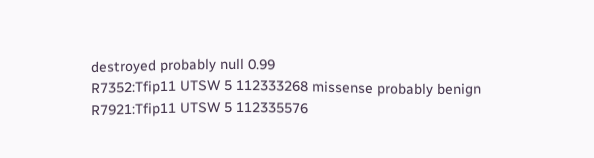destroyed probably null 0.99
R7352:Tfip11 UTSW 5 112333268 missense probably benign
R7921:Tfip11 UTSW 5 112335576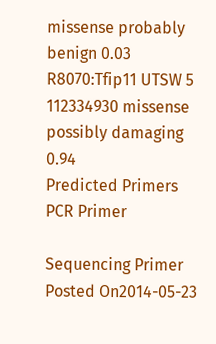missense probably benign 0.03
R8070:Tfip11 UTSW 5 112334930 missense possibly damaging 0.94
Predicted Primers PCR Primer

Sequencing Primer
Posted On2014-05-23